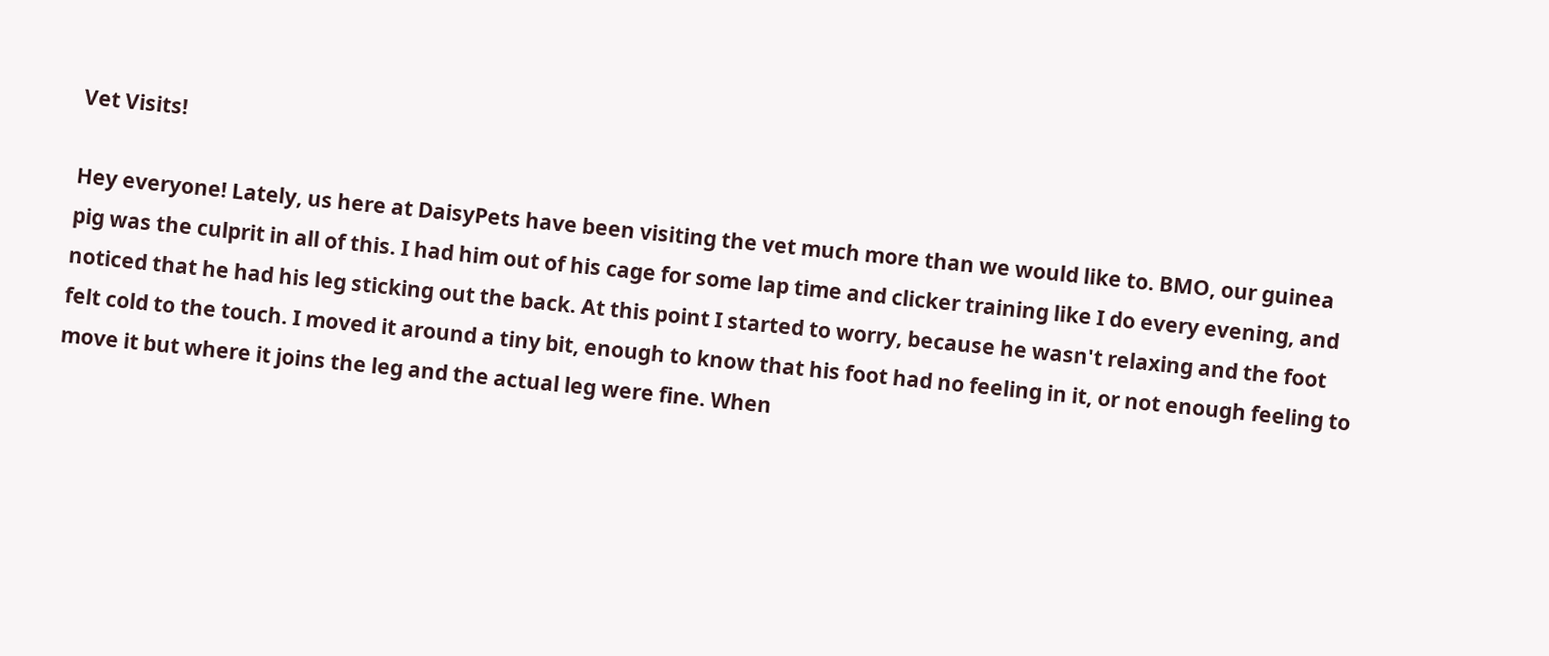Vet Visits!

Hey everyone! Lately, us here at DaisyPets have been visiting the vet much more than we would like to. BMO, our guinea pig was the culprit in all of this. I had him out of his cage for some lap time and clicker training like I do every evening, and noticed that he had his leg sticking out the back. At this point I started to worry, because he wasn't relaxing and the foot felt cold to the touch. I moved it around a tiny bit, enough to know that his foot had no feeling in it, or not enough feeling to move it but where it joins the leg and the actual leg were fine. When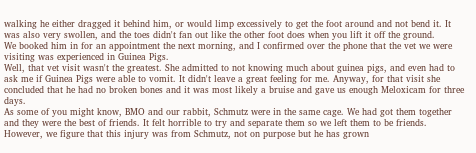walking he either dragged it behind him, or would limp excessively to get the foot around and not bend it. It was also very swollen, and the toes didn't fan out like the other foot does when you lift it off the ground.
We booked him in for an appointment the next morning, and I confirmed over the phone that the vet we were visiting was experienced in Guinea Pigs.
Well, that vet visit wasn't the greatest. She admitted to not knowing much about guinea pigs, and even had to ask me if Guinea Pigs were able to vomit. It didn't leave a great feeling for me. Anyway, for that visit she concluded that he had no broken bones and it was most likely a bruise and gave us enough Meloxicam for three days.
As some of you might know, BMO and our rabbit, Schmutz were in the same cage. We had got them together and they were the best of friends. It felt horrible to try and separate them so we left them to be friends. However, we figure that this injury was from Schmutz, not on purpose but he has grown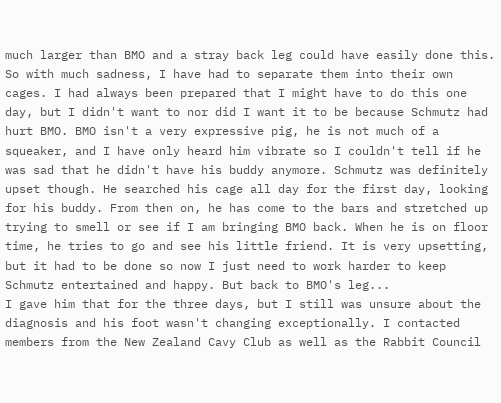much larger than BMO and a stray back leg could have easily done this. So with much sadness, I have had to separate them into their own cages. I had always been prepared that I might have to do this one day, but I didn't want to nor did I want it to be because Schmutz had hurt BMO. BMO isn't a very expressive pig, he is not much of a squeaker, and I have only heard him vibrate so I couldn't tell if he was sad that he didn't have his buddy anymore. Schmutz was definitely upset though. He searched his cage all day for the first day, looking for his buddy. From then on, he has come to the bars and stretched up trying to smell or see if I am bringing BMO back. When he is on floor time, he tries to go and see his little friend. It is very upsetting, but it had to be done so now I just need to work harder to keep Schmutz entertained and happy. But back to BMO's leg...
I gave him that for the three days, but I still was unsure about the diagnosis and his foot wasn't changing exceptionally. I contacted members from the New Zealand Cavy Club as well as the Rabbit Council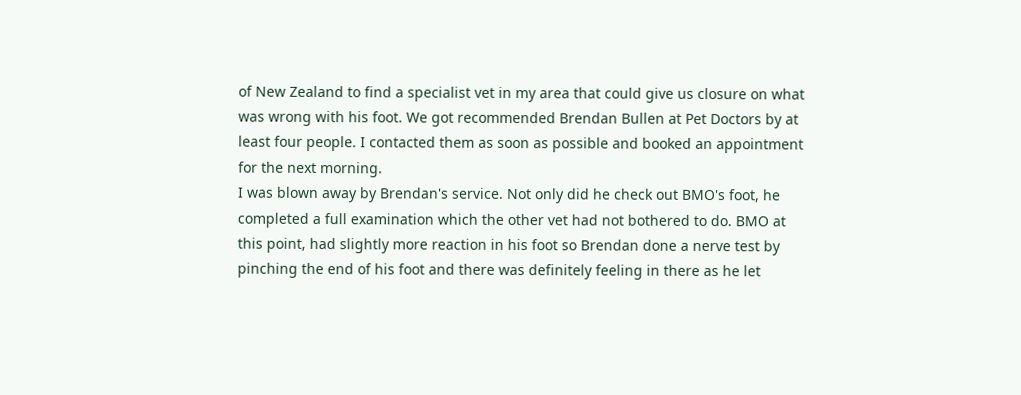of New Zealand to find a specialist vet in my area that could give us closure on what was wrong with his foot. We got recommended Brendan Bullen at Pet Doctors by at least four people. I contacted them as soon as possible and booked an appointment for the next morning.
I was blown away by Brendan's service. Not only did he check out BMO's foot, he completed a full examination which the other vet had not bothered to do. BMO at this point, had slightly more reaction in his foot so Brendan done a nerve test by pinching the end of his foot and there was definitely feeling in there as he let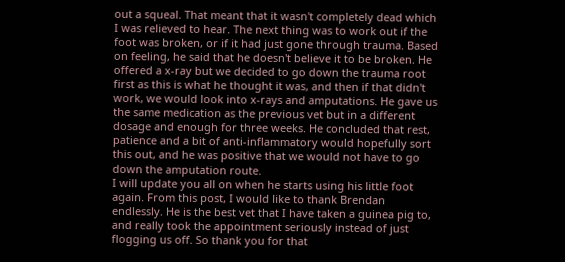out a squeal. That meant that it wasn't completely dead which I was relieved to hear. The next thing was to work out if the foot was broken, or if it had just gone through trauma. Based on feeling, he said that he doesn't believe it to be broken. He offered a x-ray but we decided to go down the trauma root first as this is what he thought it was, and then if that didn't work, we would look into x-rays and amputations. He gave us the same medication as the previous vet but in a different dosage and enough for three weeks. He concluded that rest, patience and a bit of anti-inflammatory would hopefully sort this out, and he was positive that we would not have to go down the amputation route.
I will update you all on when he starts using his little foot again. From this post, I would like to thank Brendan endlessly. He is the best vet that I have taken a guinea pig to, and really took the appointment seriously instead of just flogging us off. So thank you for that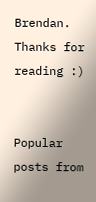Brendan.
Thanks for reading :)


Popular posts from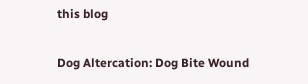this blog

Dog Altercation: Dog Bite Wound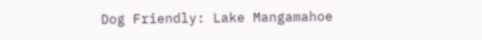Dog Friendly: Lake Mangamahoe